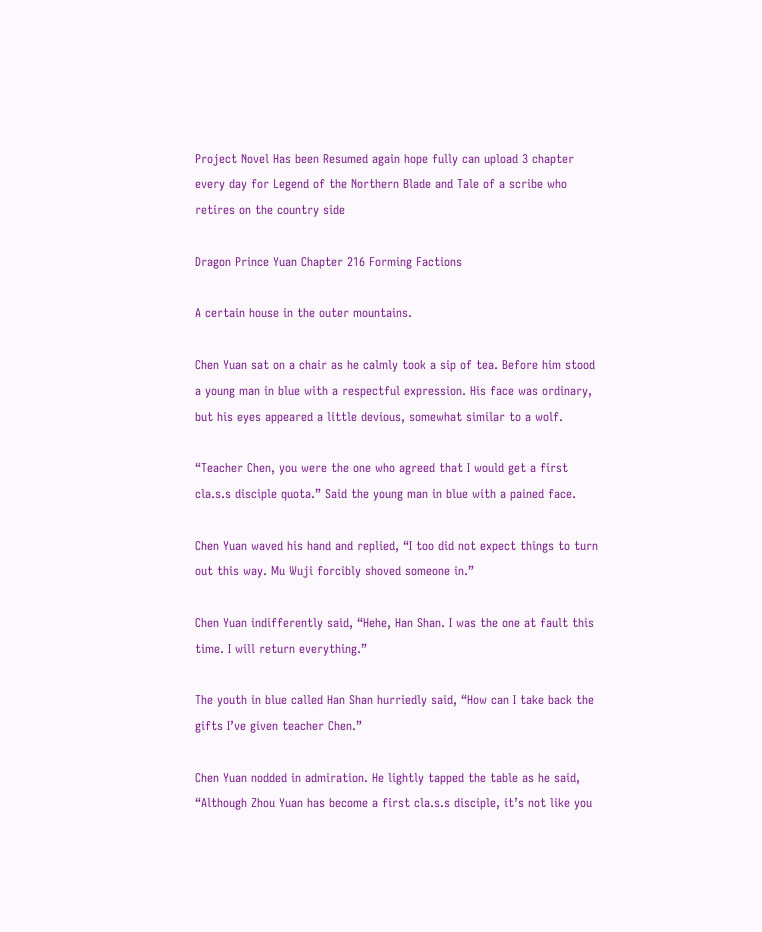Project Novel Has been Resumed again hope fully can upload 3 chapter every day for Legend of the Northern Blade and Tale of a scribe who retires on the country side

Dragon Prince Yuan Chapter 216 Forming Factions

A certain house in the outer mountains.

Chen Yuan sat on a chair as he calmly took a sip of tea. Before him stood a young man in blue with a respectful expression. His face was ordinary, but his eyes appeared a little devious, somewhat similar to a wolf.

“Teacher Chen, you were the one who agreed that I would get a first cla.s.s disciple quota.” Said the young man in blue with a pained face.

Chen Yuan waved his hand and replied, “I too did not expect things to turn out this way. Mu Wuji forcibly shoved someone in.”

Chen Yuan indifferently said, “Hehe, Han Shan. I was the one at fault this time. I will return everything.”

The youth in blue called Han Shan hurriedly said, “How can I take back the gifts I’ve given teacher Chen.”

Chen Yuan nodded in admiration. He lightly tapped the table as he said, “Although Zhou Yuan has become a first cla.s.s disciple, it’s not like you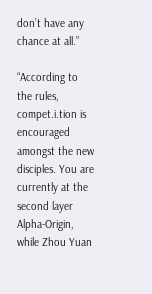don’t have any chance at all.”

“According to the rules, compet.i.tion is encouraged amongst the new disciples. You are currently at the second layer Alpha-Origin, while Zhou Yuan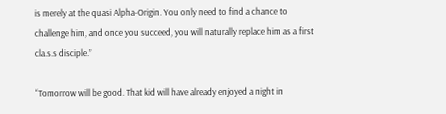is merely at the quasi Alpha-Origin. You only need to find a chance to challenge him, and once you succeed, you will naturally replace him as a first cla.s.s disciple.”

“Tomorrow will be good. That kid will have already enjoyed a night in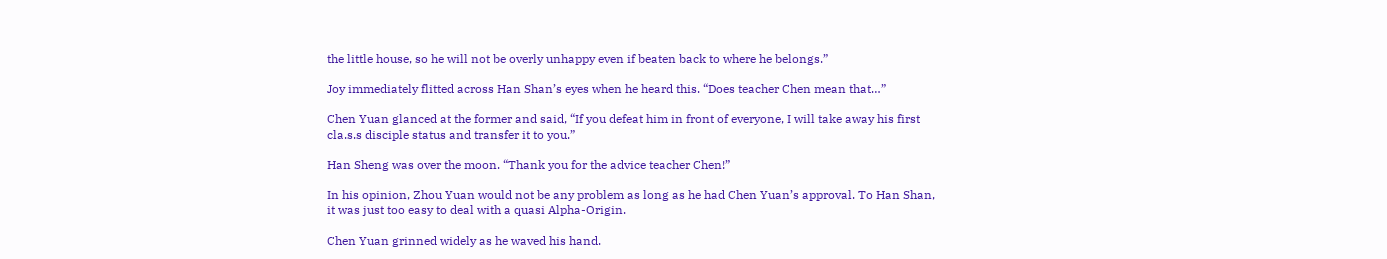the little house, so he will not be overly unhappy even if beaten back to where he belongs.”

Joy immediately flitted across Han Shan’s eyes when he heard this. “Does teacher Chen mean that…”

Chen Yuan glanced at the former and said, “If you defeat him in front of everyone, I will take away his first cla.s.s disciple status and transfer it to you.”

Han Sheng was over the moon. “Thank you for the advice teacher Chen!”

In his opinion, Zhou Yuan would not be any problem as long as he had Chen Yuan’s approval. To Han Shan, it was just too easy to deal with a quasi Alpha-Origin.

Chen Yuan grinned widely as he waved his hand.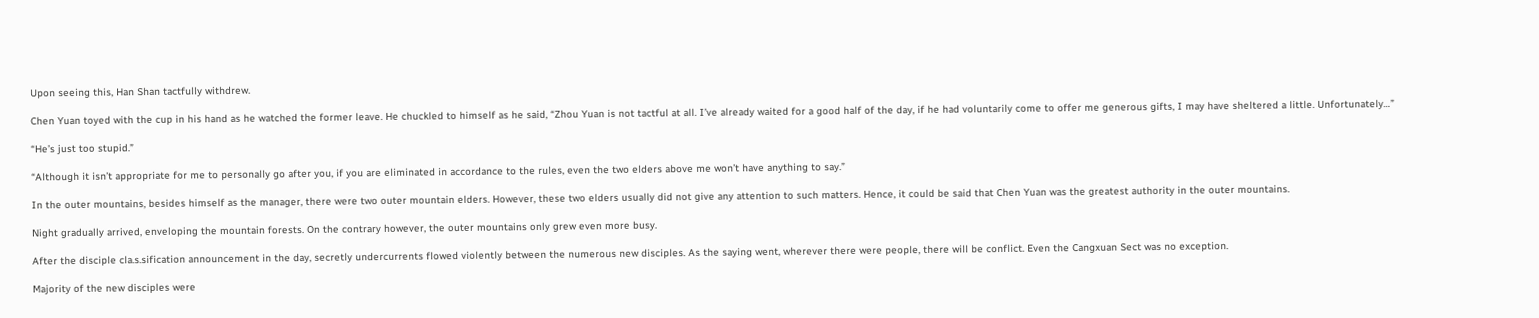Upon seeing this, Han Shan tactfully withdrew.

Chen Yuan toyed with the cup in his hand as he watched the former leave. He chuckled to himself as he said, “Zhou Yuan is not tactful at all. I’ve already waited for a good half of the day, if he had voluntarily come to offer me generous gifts, I may have sheltered a little. Unfortunately…”

“He’s just too stupid.”

“Although it isn’t appropriate for me to personally go after you, if you are eliminated in accordance to the rules, even the two elders above me won’t have anything to say.”

In the outer mountains, besides himself as the manager, there were two outer mountain elders. However, these two elders usually did not give any attention to such matters. Hence, it could be said that Chen Yuan was the greatest authority in the outer mountains.

Night gradually arrived, enveloping the mountain forests. On the contrary however, the outer mountains only grew even more busy.

After the disciple cla.s.sification announcement in the day, secretly undercurrents flowed violently between the numerous new disciples. As the saying went, wherever there were people, there will be conflict. Even the Cangxuan Sect was no exception.

Majority of the new disciples were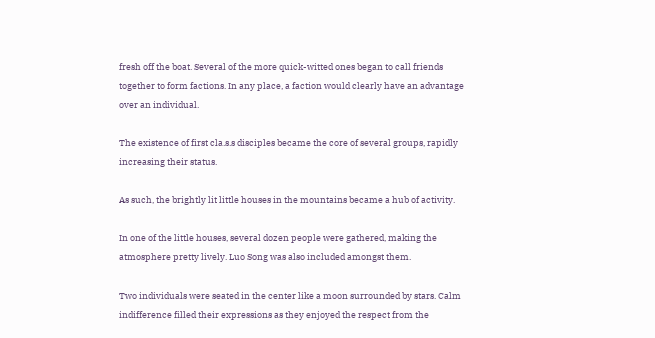fresh off the boat. Several of the more quick-witted ones began to call friends together to form factions. In any place, a faction would clearly have an advantage over an individual.

The existence of first cla.s.s disciples became the core of several groups, rapidly increasing their status.

As such, the brightly lit little houses in the mountains became a hub of activity.

In one of the little houses, several dozen people were gathered, making the atmosphere pretty lively. Luo Song was also included amongst them.

Two individuals were seated in the center like a moon surrounded by stars. Calm indifference filled their expressions as they enjoyed the respect from the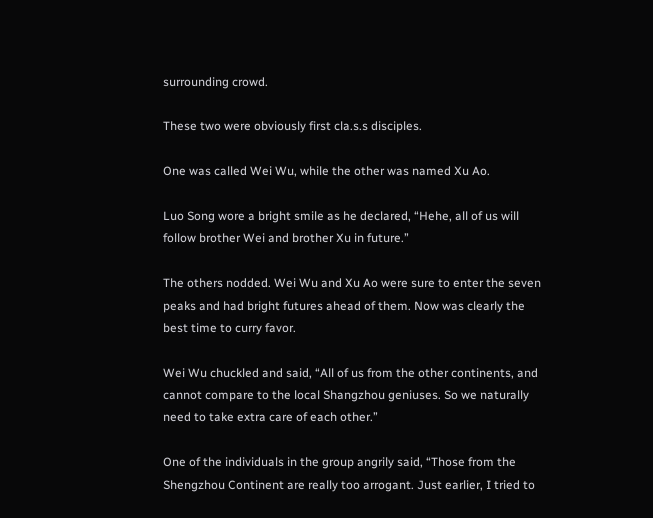surrounding crowd.

These two were obviously first cla.s.s disciples.

One was called Wei Wu, while the other was named Xu Ao.

Luo Song wore a bright smile as he declared, “Hehe, all of us will follow brother Wei and brother Xu in future.”

The others nodded. Wei Wu and Xu Ao were sure to enter the seven peaks and had bright futures ahead of them. Now was clearly the best time to curry favor.

Wei Wu chuckled and said, “All of us from the other continents, and cannot compare to the local Shangzhou geniuses. So we naturally need to take extra care of each other.”

One of the individuals in the group angrily said, “Those from the Shengzhou Continent are really too arrogant. Just earlier, I tried to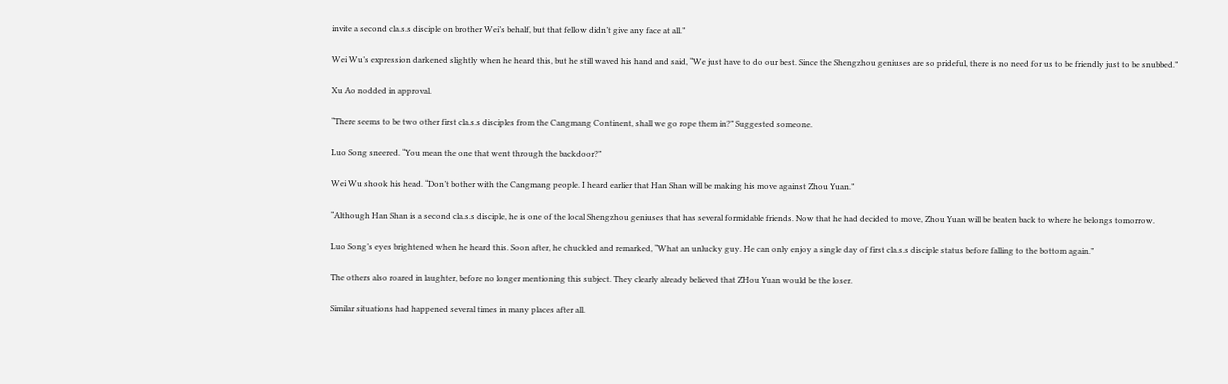invite a second cla.s.s disciple on brother Wei’s behalf, but that fellow didn’t give any face at all.”

Wei Wu’s expression darkened slightly when he heard this, but he still waved his hand and said, “We just have to do our best. Since the Shengzhou geniuses are so prideful, there is no need for us to be friendly just to be snubbed.”

Xu Ao nodded in approval.

“There seems to be two other first cla.s.s disciples from the Cangmang Continent, shall we go rope them in?” Suggested someone.

Luo Song sneered. “You mean the one that went through the backdoor?”

Wei Wu shook his head. “Don’t bother with the Cangmang people. I heard earlier that Han Shan will be making his move against Zhou Yuan.”

“Although Han Shan is a second cla.s.s disciple, he is one of the local Shengzhou geniuses that has several formidable friends. Now that he had decided to move, Zhou Yuan will be beaten back to where he belongs tomorrow.

Luo Song’s eyes brightened when he heard this. Soon after, he chuckled and remarked, “What an unlucky guy. He can only enjoy a single day of first cla.s.s disciple status before falling to the bottom again.”

The others also roared in laughter, before no longer mentioning this subject. They clearly already believed that ZHou Yuan would be the loser.

Similar situations had happened several times in many places after all.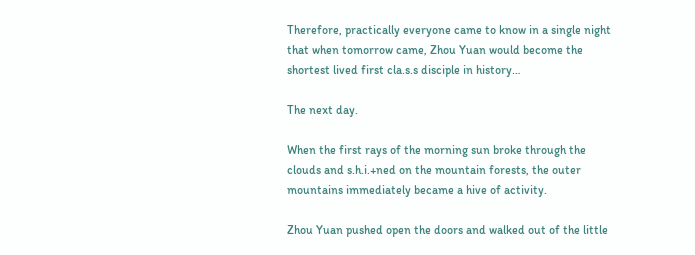Therefore, practically everyone came to know in a single night that when tomorrow came, Zhou Yuan would become the shortest lived first cla.s.s disciple in history…

The next day.

When the first rays of the morning sun broke through the clouds and s.h.i.+ned on the mountain forests, the outer mountains immediately became a hive of activity.

Zhou Yuan pushed open the doors and walked out of the little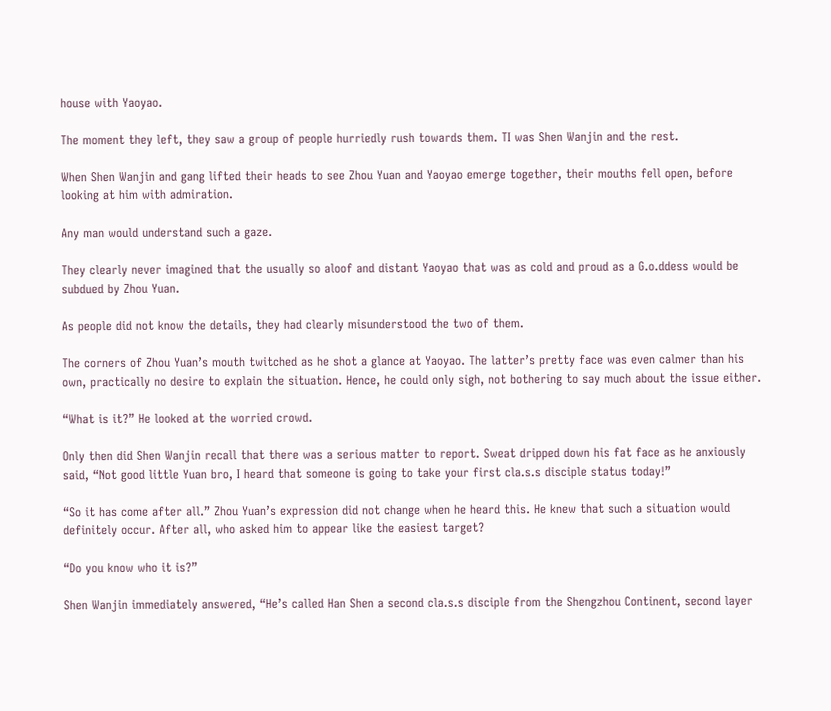house with Yaoyao.

The moment they left, they saw a group of people hurriedly rush towards them. TI was Shen Wanjin and the rest.

When Shen Wanjin and gang lifted their heads to see Zhou Yuan and Yaoyao emerge together, their mouths fell open, before looking at him with admiration.

Any man would understand such a gaze.

They clearly never imagined that the usually so aloof and distant Yaoyao that was as cold and proud as a G.o.ddess would be subdued by Zhou Yuan.

As people did not know the details, they had clearly misunderstood the two of them.

The corners of Zhou Yuan’s mouth twitched as he shot a glance at Yaoyao. The latter’s pretty face was even calmer than his own, practically no desire to explain the situation. Hence, he could only sigh, not bothering to say much about the issue either.

“What is it?” He looked at the worried crowd.

Only then did Shen Wanjin recall that there was a serious matter to report. Sweat dripped down his fat face as he anxiously said, “Not good little Yuan bro, I heard that someone is going to take your first cla.s.s disciple status today!”

“So it has come after all.” Zhou Yuan’s expression did not change when he heard this. He knew that such a situation would definitely occur. After all, who asked him to appear like the easiest target?

“Do you know who it is?”

Shen Wanjin immediately answered, “He’s called Han Shen a second cla.s.s disciple from the Shengzhou Continent, second layer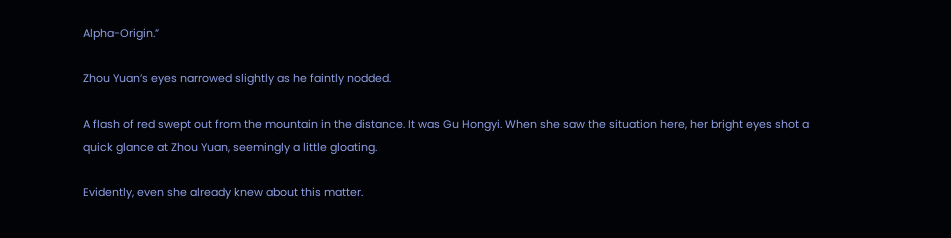Alpha-Origin.”

Zhou Yuan’s eyes narrowed slightly as he faintly nodded.

A flash of red swept out from the mountain in the distance. It was Gu Hongyi. When she saw the situation here, her bright eyes shot a quick glance at Zhou Yuan, seemingly a little gloating.

Evidently, even she already knew about this matter.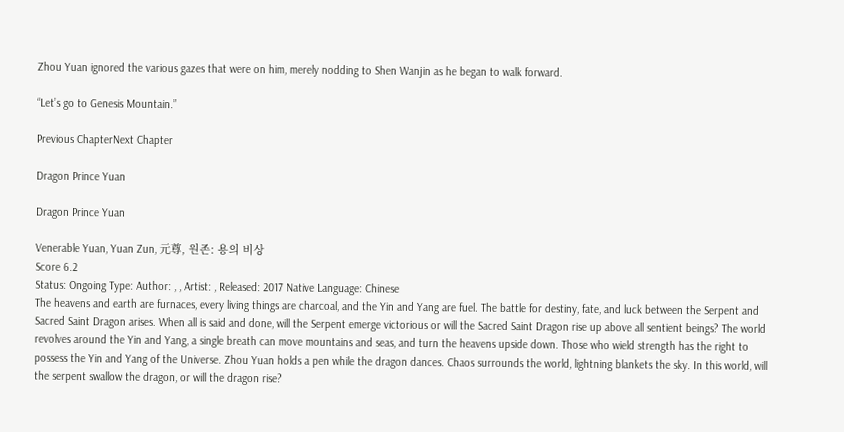Zhou Yuan ignored the various gazes that were on him, merely nodding to Shen Wanjin as he began to walk forward.

“Let’s go to Genesis Mountain.”

Previous ChapterNext Chapter

Dragon Prince Yuan

Dragon Prince Yuan

Venerable Yuan, Yuan Zun, 元尊, 원존: 용의 비상
Score 6.2
Status: Ongoing Type: Author: , , Artist: , Released: 2017 Native Language: Chinese
The heavens and earth are furnaces, every living things are charcoal, and the Yin and Yang are fuel. The battle for destiny, fate, and luck between the Serpent and Sacred Saint Dragon arises. When all is said and done, will the Serpent emerge victorious or will the Sacred Saint Dragon rise up above all sentient beings? The world revolves around the Yin and Yang, a single breath can move mountains and seas, and turn the heavens upside down. Those who wield strength has the right to possess the Yin and Yang of the Universe. Zhou Yuan holds a pen while the dragon dances. Chaos surrounds the world, lightning blankets the sky. In this world, will the serpent swallow the dragon, or will the dragon rise?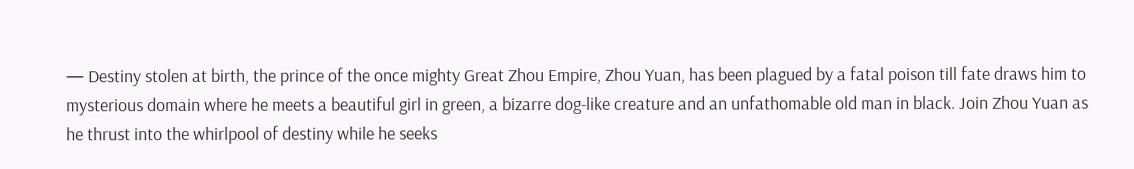— Destiny stolen at birth, the prince of the once mighty Great Zhou Empire, Zhou Yuan, has been plagued by a fatal poison till fate draws him to mysterious domain where he meets a beautiful girl in green, a bizarre dog-like creature and an unfathomable old man in black. Join Zhou Yuan as he thrust into the whirlpool of destiny while he seeks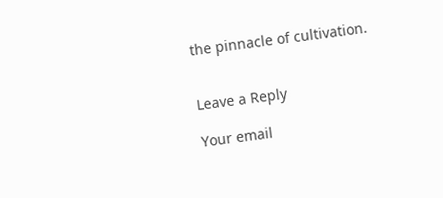the pinnacle of cultivation.


Leave a Reply

Your email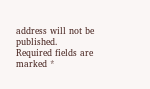address will not be published. Required fields are marked *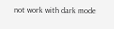not work with dark mode